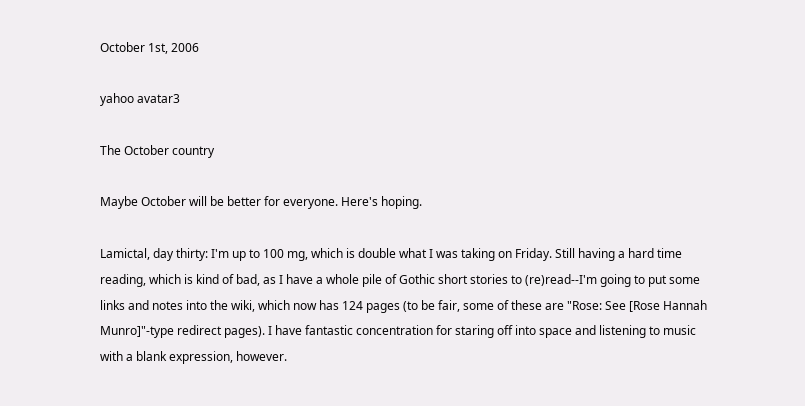October 1st, 2006

yahoo avatar3

The October country

Maybe October will be better for everyone. Here's hoping.

Lamictal, day thirty: I'm up to 100 mg, which is double what I was taking on Friday. Still having a hard time reading, which is kind of bad, as I have a whole pile of Gothic short stories to (re)read--I'm going to put some links and notes into the wiki, which now has 124 pages (to be fair, some of these are "Rose: See [Rose Hannah Munro]"-type redirect pages). I have fantastic concentration for staring off into space and listening to music with a blank expression, however.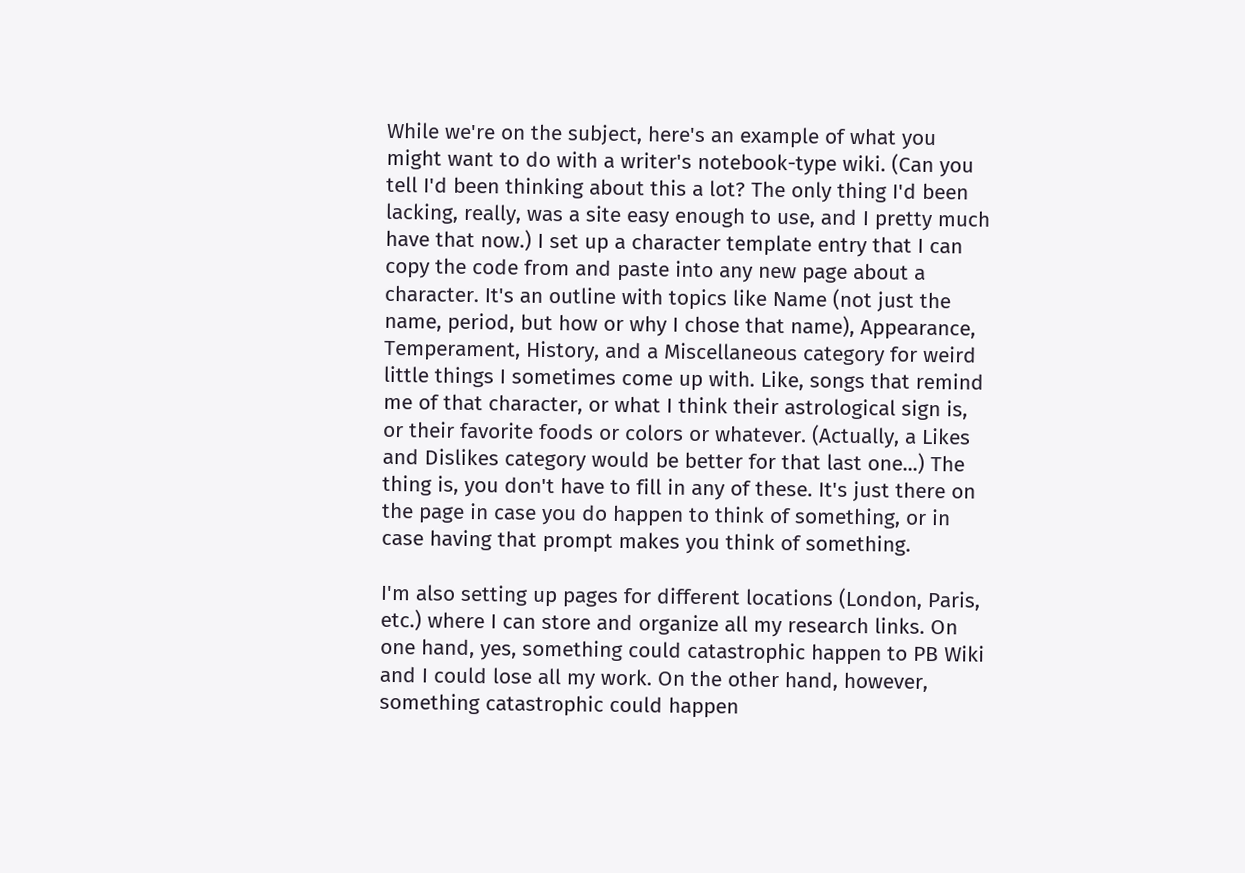While we're on the subject, here's an example of what you might want to do with a writer's notebook-type wiki. (Can you tell I'd been thinking about this a lot? The only thing I'd been lacking, really, was a site easy enough to use, and I pretty much have that now.) I set up a character template entry that I can copy the code from and paste into any new page about a character. It's an outline with topics like Name (not just the name, period, but how or why I chose that name), Appearance, Temperament, History, and a Miscellaneous category for weird little things I sometimes come up with. Like, songs that remind me of that character, or what I think their astrological sign is, or their favorite foods or colors or whatever. (Actually, a Likes and Dislikes category would be better for that last one...) The thing is, you don't have to fill in any of these. It's just there on the page in case you do happen to think of something, or in case having that prompt makes you think of something.

I'm also setting up pages for different locations (London, Paris, etc.) where I can store and organize all my research links. On one hand, yes, something could catastrophic happen to PB Wiki and I could lose all my work. On the other hand, however, something catastrophic could happen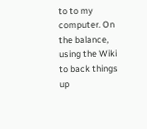to to my computer. On the balance, using the Wiki to back things up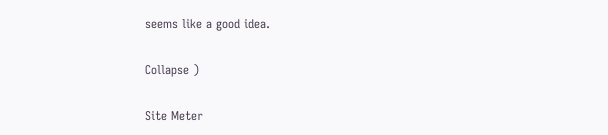seems like a good idea.

Collapse )

Site Meter